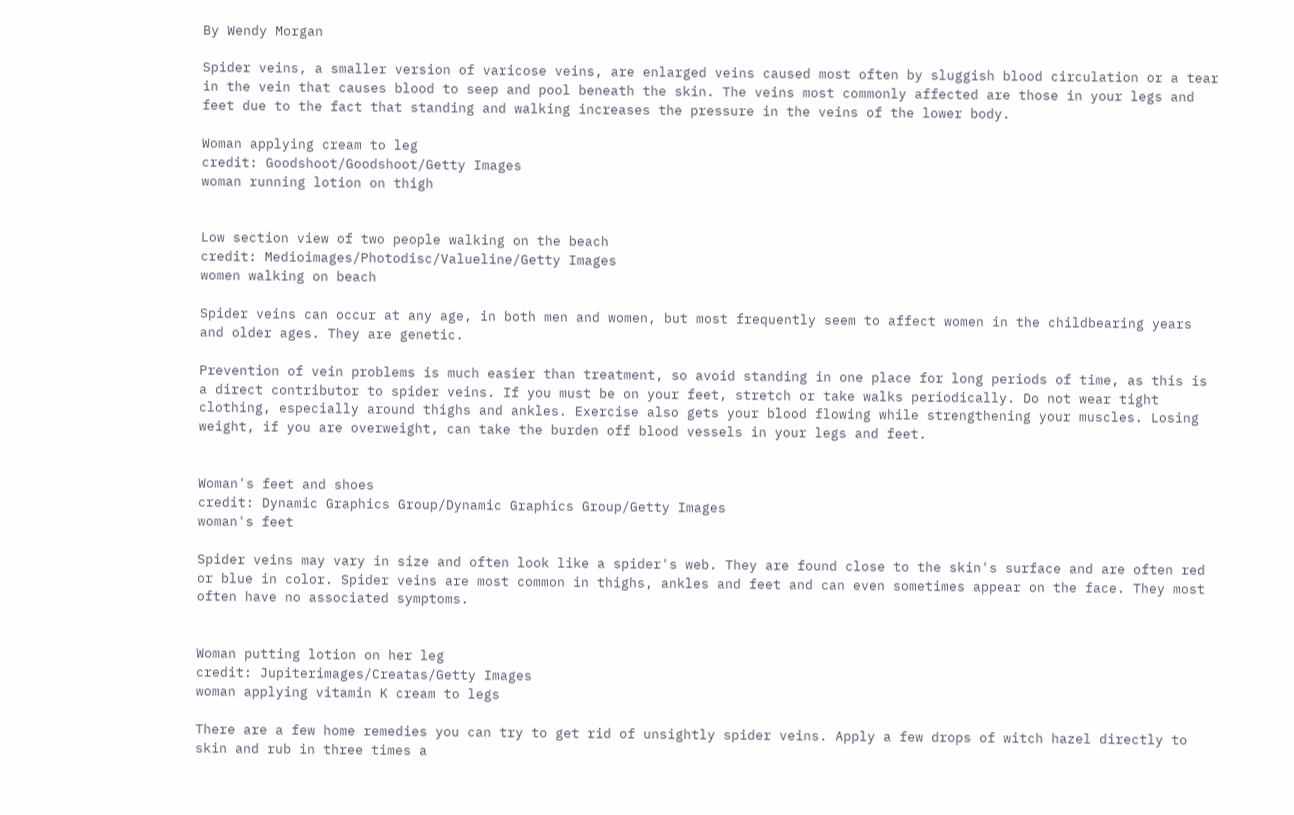By Wendy Morgan

Spider veins, a smaller version of varicose veins, are enlarged veins caused most often by sluggish blood circulation or a tear in the vein that causes blood to seep and pool beneath the skin. The veins most commonly affected are those in your legs and feet due to the fact that standing and walking increases the pressure in the veins of the lower body.

Woman applying cream to leg
credit: Goodshoot/Goodshoot/Getty Images
woman running lotion on thigh


Low section view of two people walking on the beach
credit: Medioimages/Photodisc/Valueline/Getty Images
women walking on beach

Spider veins can occur at any age, in both men and women, but most frequently seem to affect women in the childbearing years and older ages. They are genetic.

Prevention of vein problems is much easier than treatment, so avoid standing in one place for long periods of time, as this is a direct contributor to spider veins. If you must be on your feet, stretch or take walks periodically. Do not wear tight clothing, especially around thighs and ankles. Exercise also gets your blood flowing while strengthening your muscles. Losing weight, if you are overweight, can take the burden off blood vessels in your legs and feet.


Woman's feet and shoes
credit: Dynamic Graphics Group/Dynamic Graphics Group/Getty Images
woman's feet

Spider veins may vary in size and often look like a spider's web. They are found close to the skin's surface and are often red or blue in color. Spider veins are most common in thighs, ankles and feet and can even sometimes appear on the face. They most often have no associated symptoms.


Woman putting lotion on her leg
credit: Jupiterimages/Creatas/Getty Images
woman applying vitamin K cream to legs

There are a few home remedies you can try to get rid of unsightly spider veins. Apply a few drops of witch hazel directly to skin and rub in three times a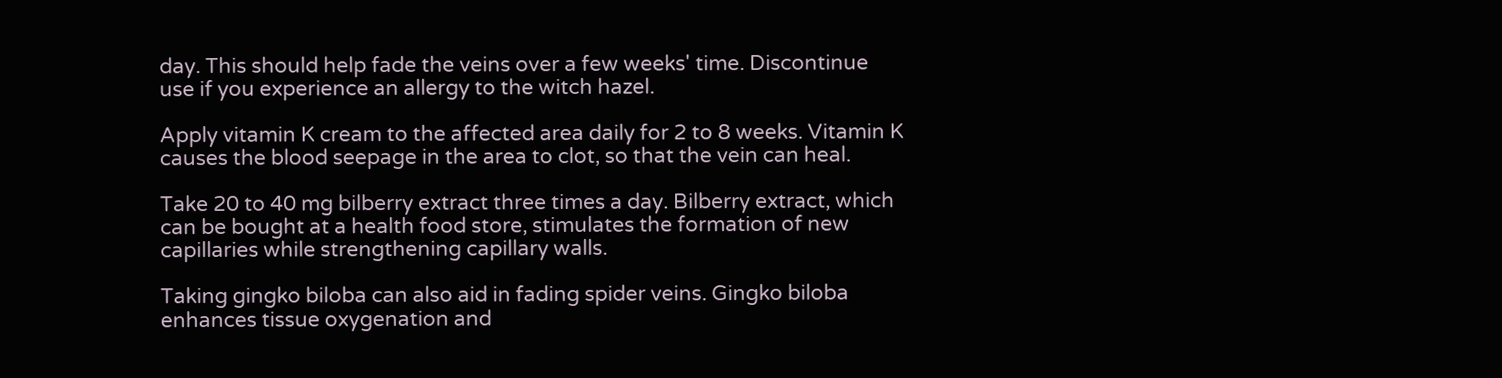day. This should help fade the veins over a few weeks' time. Discontinue use if you experience an allergy to the witch hazel.

Apply vitamin K cream to the affected area daily for 2 to 8 weeks. Vitamin K causes the blood seepage in the area to clot, so that the vein can heal.

Take 20 to 40 mg bilberry extract three times a day. Bilberry extract, which can be bought at a health food store, stimulates the formation of new capillaries while strengthening capillary walls.

Taking gingko biloba can also aid in fading spider veins. Gingko biloba enhances tissue oxygenation and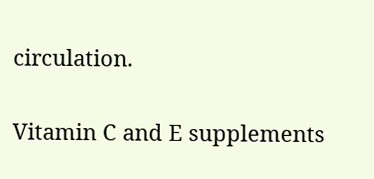circulation.

Vitamin C and E supplements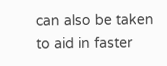can also be taken to aid in faster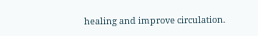healing and improve circulation.